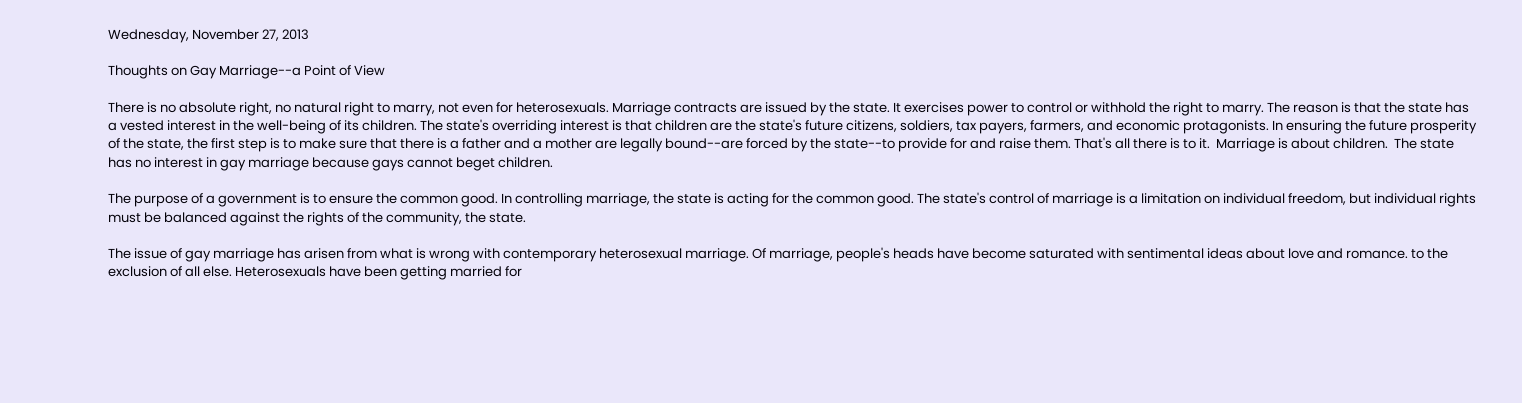Wednesday, November 27, 2013

Thoughts on Gay Marriage--a Point of View

There is no absolute right, no natural right to marry, not even for heterosexuals. Marriage contracts are issued by the state. It exercises power to control or withhold the right to marry. The reason is that the state has a vested interest in the well-being of its children. The state's overriding interest is that children are the state's future citizens, soldiers, tax payers, farmers, and economic protagonists. In ensuring the future prosperity of the state, the first step is to make sure that there is a father and a mother are legally bound--are forced by the state--to provide for and raise them. That's all there is to it.  Marriage is about children.  The state has no interest in gay marriage because gays cannot beget children.

The purpose of a government is to ensure the common good. In controlling marriage, the state is acting for the common good. The state's control of marriage is a limitation on individual freedom, but individual rights must be balanced against the rights of the community, the state.

The issue of gay marriage has arisen from what is wrong with contemporary heterosexual marriage. Of marriage, people's heads have become saturated with sentimental ideas about love and romance. to the exclusion of all else. Heterosexuals have been getting married for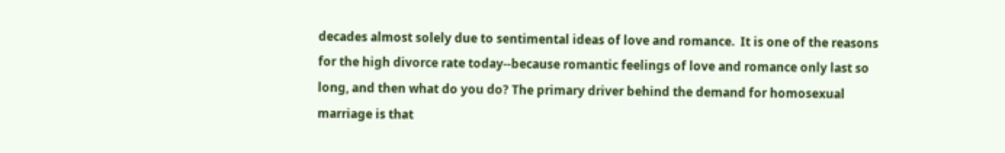decades almost solely due to sentimental ideas of love and romance.  It is one of the reasons for the high divorce rate today--because romantic feelings of love and romance only last so long, and then what do you do? The primary driver behind the demand for homosexual marriage is that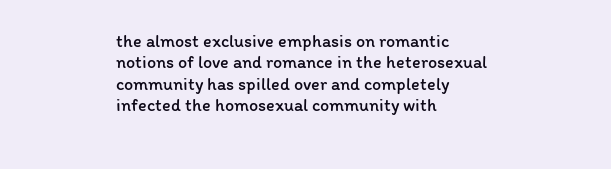the almost exclusive emphasis on romantic notions of love and romance in the heterosexual community has spilled over and completely infected the homosexual community with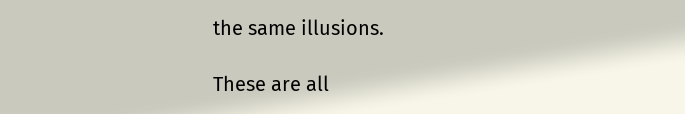the same illusions.

These are all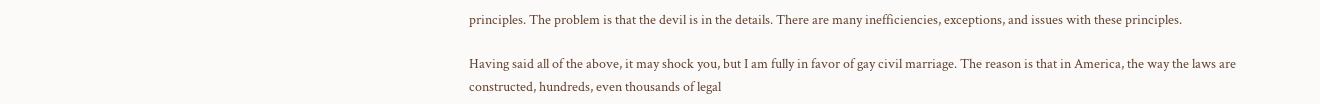principles. The problem is that the devil is in the details. There are many inefficiencies, exceptions, and issues with these principles.

Having said all of the above, it may shock you, but I am fully in favor of gay civil marriage. The reason is that in America, the way the laws are constructed, hundreds, even thousands of legal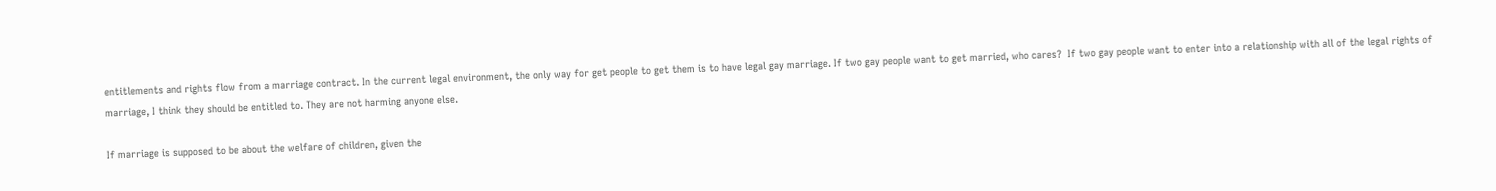entitlements and rights flow from a marriage contract. In the current legal environment, the only way for get people to get them is to have legal gay marriage. If two gay people want to get married, who cares?  If two gay people want to enter into a relationship with all of the legal rights of marriage, I think they should be entitled to. They are not harming anyone else.

If marriage is supposed to be about the welfare of children, given the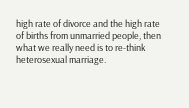high rate of divorce and the high rate of births from unmarried people, then what we really need is to re-think heterosexual marriage.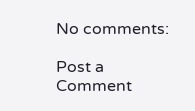No comments:

Post a Comment